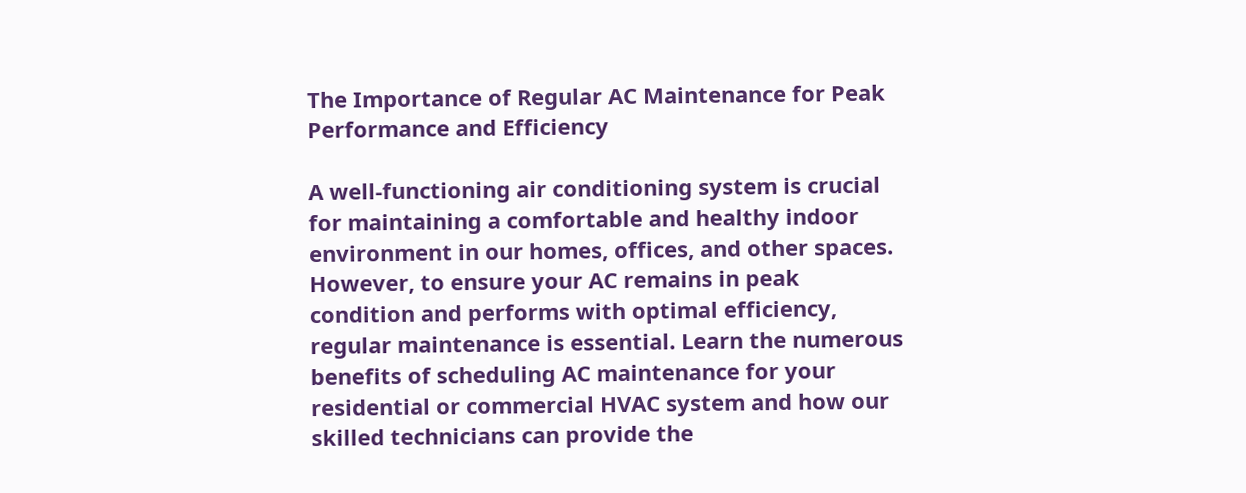The Importance of Regular AC Maintenance for Peak Performance and Efficiency

A well-functioning air conditioning system is crucial for maintaining a comfortable and healthy indoor environment in our homes, offices, and other spaces. However, to ensure your AC remains in peak condition and performs with optimal efficiency, regular maintenance is essential. Learn the numerous benefits of scheduling AC maintenance for your residential or commercial HVAC system and how our skilled technicians can provide the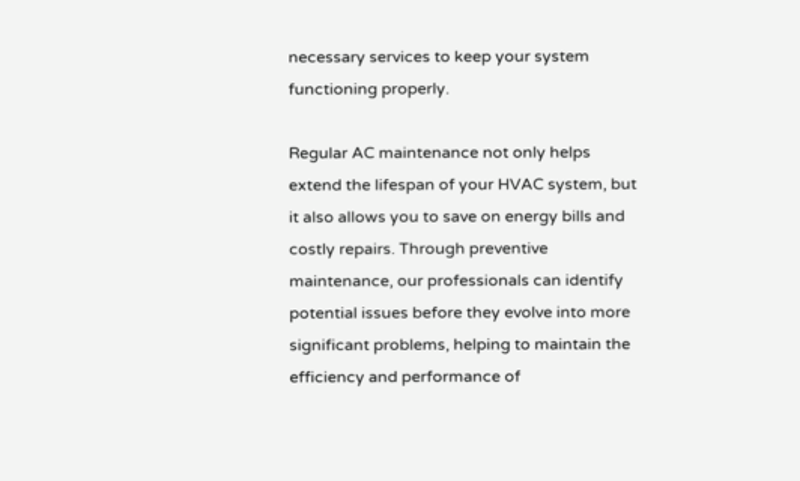necessary services to keep your system functioning properly.

Regular AC maintenance not only helps extend the lifespan of your HVAC system, but it also allows you to save on energy bills and costly repairs. Through preventive maintenance, our professionals can identify potential issues before they evolve into more significant problems, helping to maintain the efficiency and performance of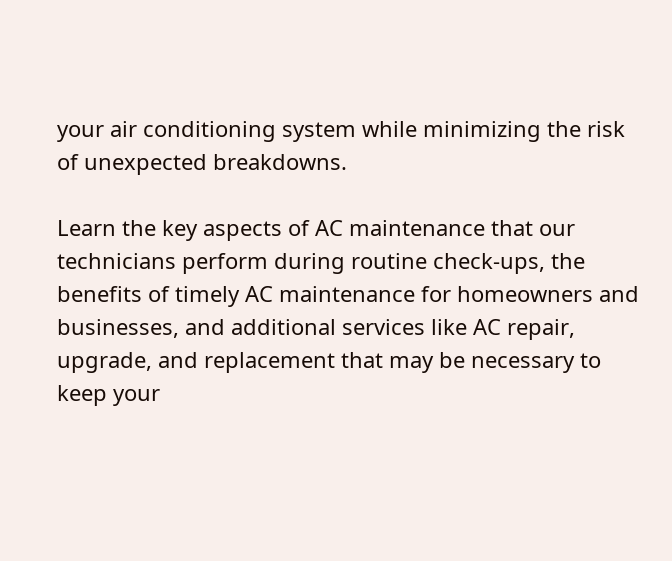your air conditioning system while minimizing the risk of unexpected breakdowns.

Learn the key aspects of AC maintenance that our technicians perform during routine check-ups, the benefits of timely AC maintenance for homeowners and businesses, and additional services like AC repair, upgrade, and replacement that may be necessary to keep your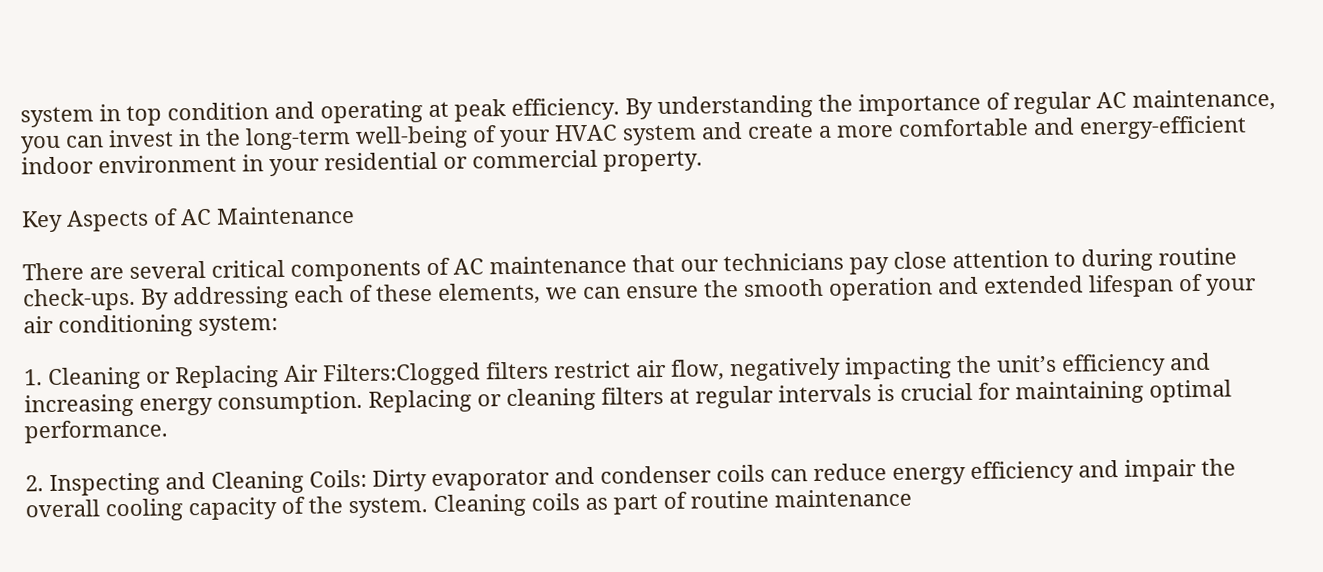system in top condition and operating at peak efficiency. By understanding the importance of regular AC maintenance, you can invest in the long-term well-being of your HVAC system and create a more comfortable and energy-efficient indoor environment in your residential or commercial property.

Key Aspects of AC Maintenance

There are several critical components of AC maintenance that our technicians pay close attention to during routine check-ups. By addressing each of these elements, we can ensure the smooth operation and extended lifespan of your air conditioning system:

1. Cleaning or Replacing Air Filters:Clogged filters restrict air flow, negatively impacting the unit’s efficiency and increasing energy consumption. Replacing or cleaning filters at regular intervals is crucial for maintaining optimal performance.

2. Inspecting and Cleaning Coils: Dirty evaporator and condenser coils can reduce energy efficiency and impair the overall cooling capacity of the system. Cleaning coils as part of routine maintenance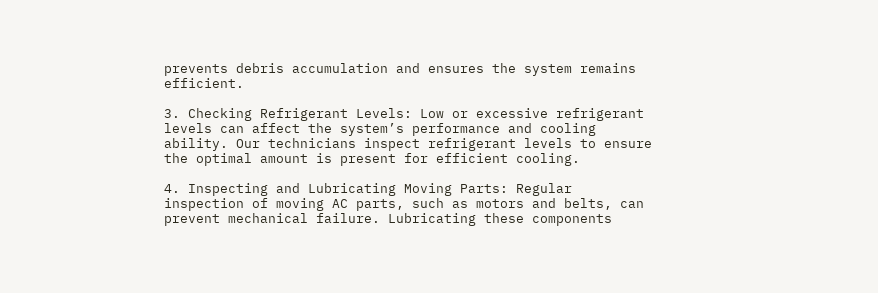prevents debris accumulation and ensures the system remains efficient.

3. Checking Refrigerant Levels: Low or excessive refrigerant levels can affect the system’s performance and cooling ability. Our technicians inspect refrigerant levels to ensure the optimal amount is present for efficient cooling.

4. Inspecting and Lubricating Moving Parts: Regular inspection of moving AC parts, such as motors and belts, can prevent mechanical failure. Lubricating these components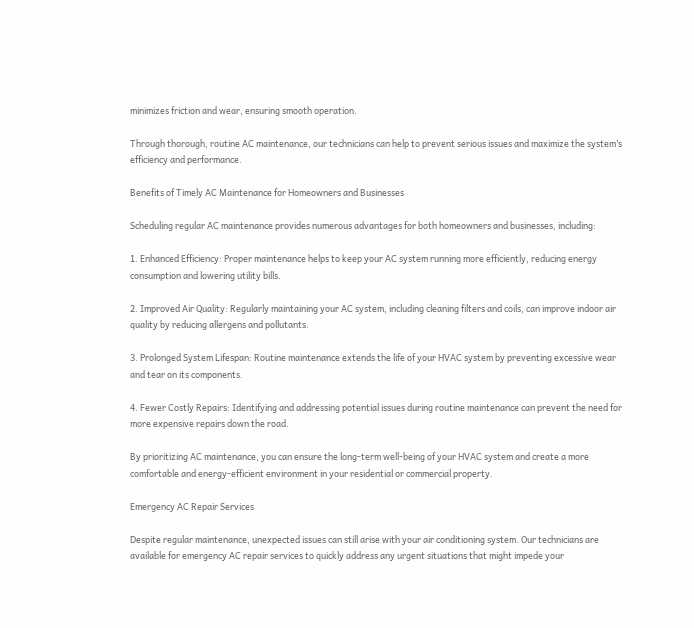minimizes friction and wear, ensuring smooth operation.

Through thorough, routine AC maintenance, our technicians can help to prevent serious issues and maximize the system’s efficiency and performance.

Benefits of Timely AC Maintenance for Homeowners and Businesses

Scheduling regular AC maintenance provides numerous advantages for both homeowners and businesses, including:

1. Enhanced Efficiency: Proper maintenance helps to keep your AC system running more efficiently, reducing energy consumption and lowering utility bills.

2. Improved Air Quality: Regularly maintaining your AC system, including cleaning filters and coils, can improve indoor air quality by reducing allergens and pollutants.

3. Prolonged System Lifespan: Routine maintenance extends the life of your HVAC system by preventing excessive wear and tear on its components.

4. Fewer Costly Repairs: Identifying and addressing potential issues during routine maintenance can prevent the need for more expensive repairs down the road.

By prioritizing AC maintenance, you can ensure the long-term well-being of your HVAC system and create a more comfortable and energy-efficient environment in your residential or commercial property.

Emergency AC Repair Services

Despite regular maintenance, unexpected issues can still arise with your air conditioning system. Our technicians are available for emergency AC repair services to quickly address any urgent situations that might impede your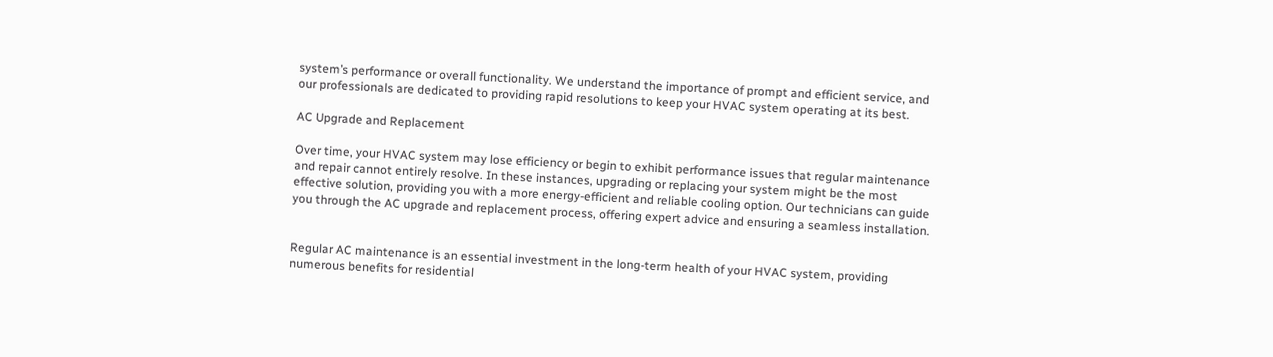system’s performance or overall functionality. We understand the importance of prompt and efficient service, and our professionals are dedicated to providing rapid resolutions to keep your HVAC system operating at its best.

AC Upgrade and Replacement

Over time, your HVAC system may lose efficiency or begin to exhibit performance issues that regular maintenance and repair cannot entirely resolve. In these instances, upgrading or replacing your system might be the most effective solution, providing you with a more energy-efficient and reliable cooling option. Our technicians can guide you through the AC upgrade and replacement process, offering expert advice and ensuring a seamless installation.


Regular AC maintenance is an essential investment in the long-term health of your HVAC system, providing numerous benefits for residential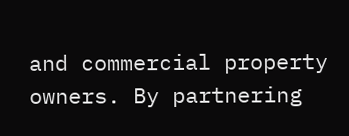and commercial property owners. By partnering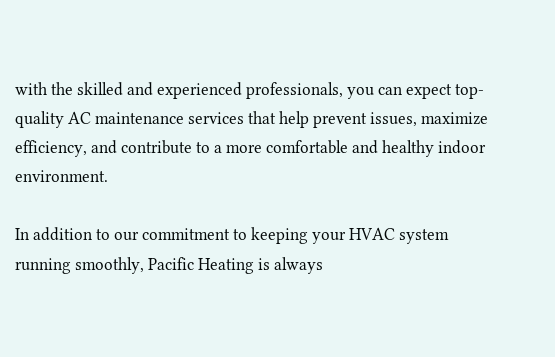with the skilled and experienced professionals, you can expect top-quality AC maintenance services that help prevent issues, maximize efficiency, and contribute to a more comfortable and healthy indoor environment.

In addition to our commitment to keeping your HVAC system running smoothly, Pacific Heating is always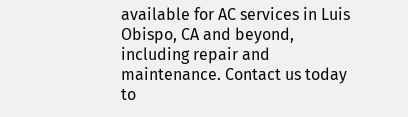available for AC services in Luis Obispo, CA and beyond, including repair and maintenance. Contact us today to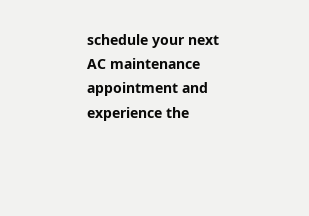schedule your next AC maintenance appointment and experience the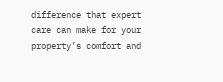difference that expert care can make for your property’s comfort and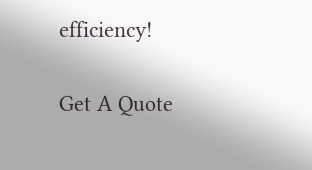efficiency!

Get A Quote